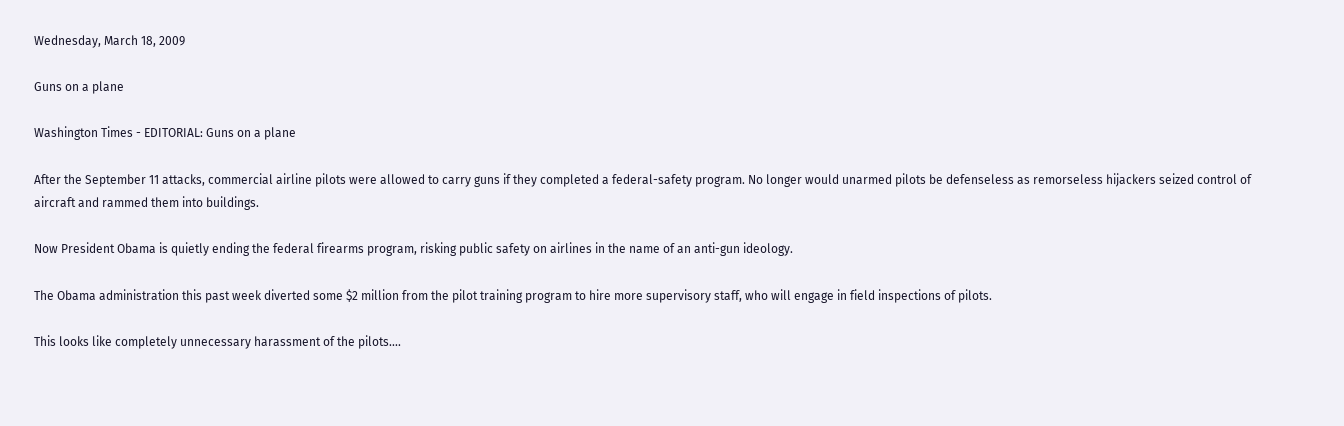Wednesday, March 18, 2009

Guns on a plane

Washington Times - EDITORIAL: Guns on a plane

After the September 11 attacks, commercial airline pilots were allowed to carry guns if they completed a federal-safety program. No longer would unarmed pilots be defenseless as remorseless hijackers seized control of aircraft and rammed them into buildings.

Now President Obama is quietly ending the federal firearms program, risking public safety on airlines in the name of an anti-gun ideology.

The Obama administration this past week diverted some $2 million from the pilot training program to hire more supervisory staff, who will engage in field inspections of pilots.

This looks like completely unnecessary harassment of the pilots....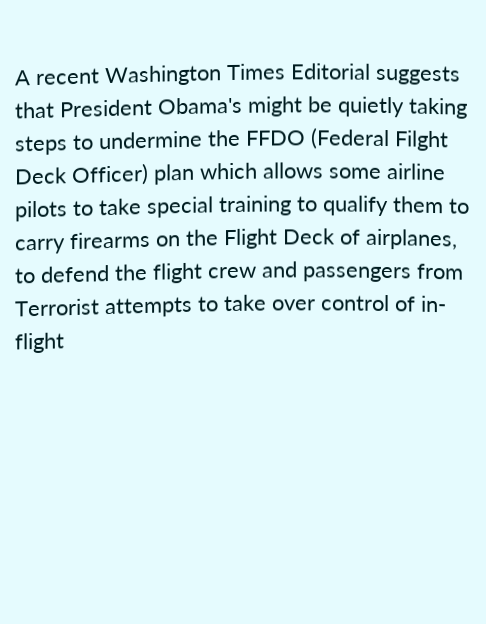A recent Washington Times Editorial suggests that President Obama's might be quietly taking steps to undermine the FFDO (Federal Filght Deck Officer) plan which allows some airline pilots to take special training to qualify them to carry firearms on the Flight Deck of airplanes, to defend the flight crew and passengers from Terrorist attempts to take over control of in-flight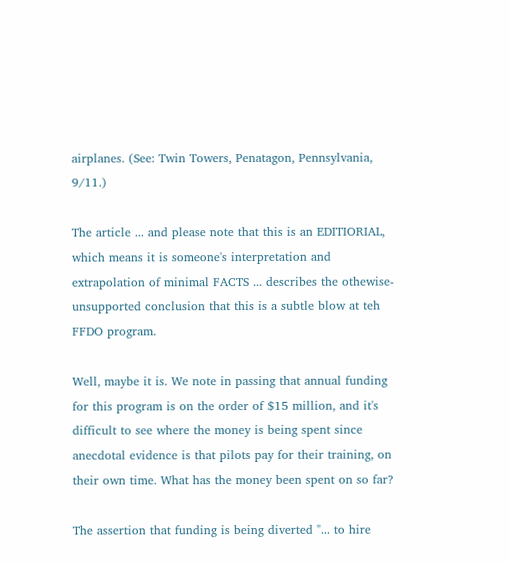airplanes. (See: Twin Towers, Penatagon, Pennsylvania, 9/11.)

The article ... and please note that this is an EDITIORIAL, which means it is someone's interpretation and extrapolation of minimal FACTS ... describes the othewise-unsupported conclusion that this is a subtle blow at teh FFDO program.

Well, maybe it is. We note in passing that annual funding for this program is on the order of $15 million, and it's difficult to see where the money is being spent since anecdotal evidence is that pilots pay for their training, on their own time. What has the money been spent on so far?

The assertion that funding is being diverted "... to hire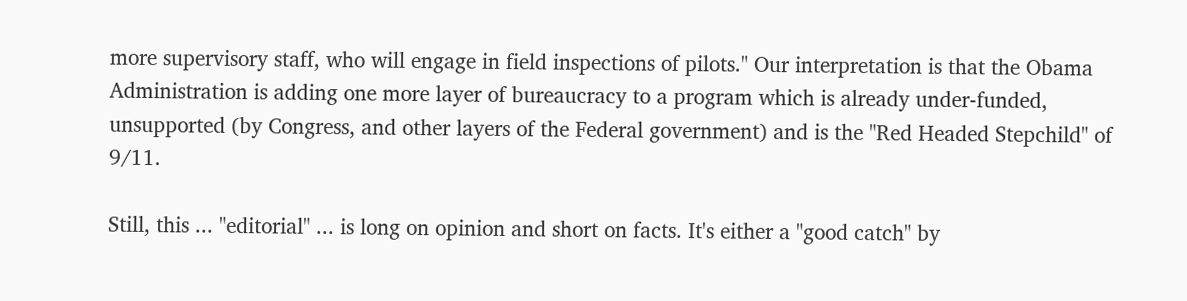more supervisory staff, who will engage in field inspections of pilots." Our interpretation is that the Obama Administration is adding one more layer of bureaucracy to a program which is already under-funded, unsupported (by Congress, and other layers of the Federal government) and is the "Red Headed Stepchild" of 9/11.

Still, this ... "editorial" ... is long on opinion and short on facts. It's either a "good catch" by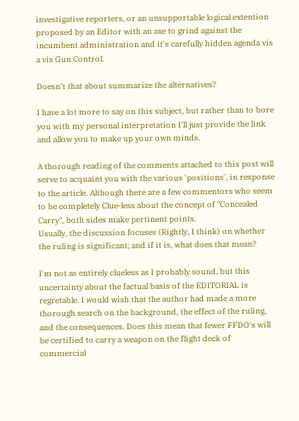investigative reporters, or an unsupportable logical extention proposed by an Editor with an axe to grind against the incumbent administration and it's carefully hidden agenda vis a vis Gun Control.

Doesn't that about summarize the alternatives?

I have a lot more to say on this subject, but rather than to bore you with my personal interpretation I'll just provide the link and allow you to make up your own minds.

A thorough reading of the comments attached to this post will serve to acquaint you with the various 'positions', in response to the article. Although there are a few commentors who seem to be completely Clue-less about the concept of "Concealed Carry", both sides make pertinent points.
Usually, the discussion focuses (Rightly, I think) on whether the ruling is significant; and if it is, what does that mean?

I'm not as entirely clueless as I probably sound, but this uncertainty about the factual basis of the EDITORIAL is regretable. I would wish that the author had made a more thorough search on the background, the effect of the ruling, and the consequences. Does this mean that fewer FFDO's will be certified to carry a weapon on the flight deck of commercial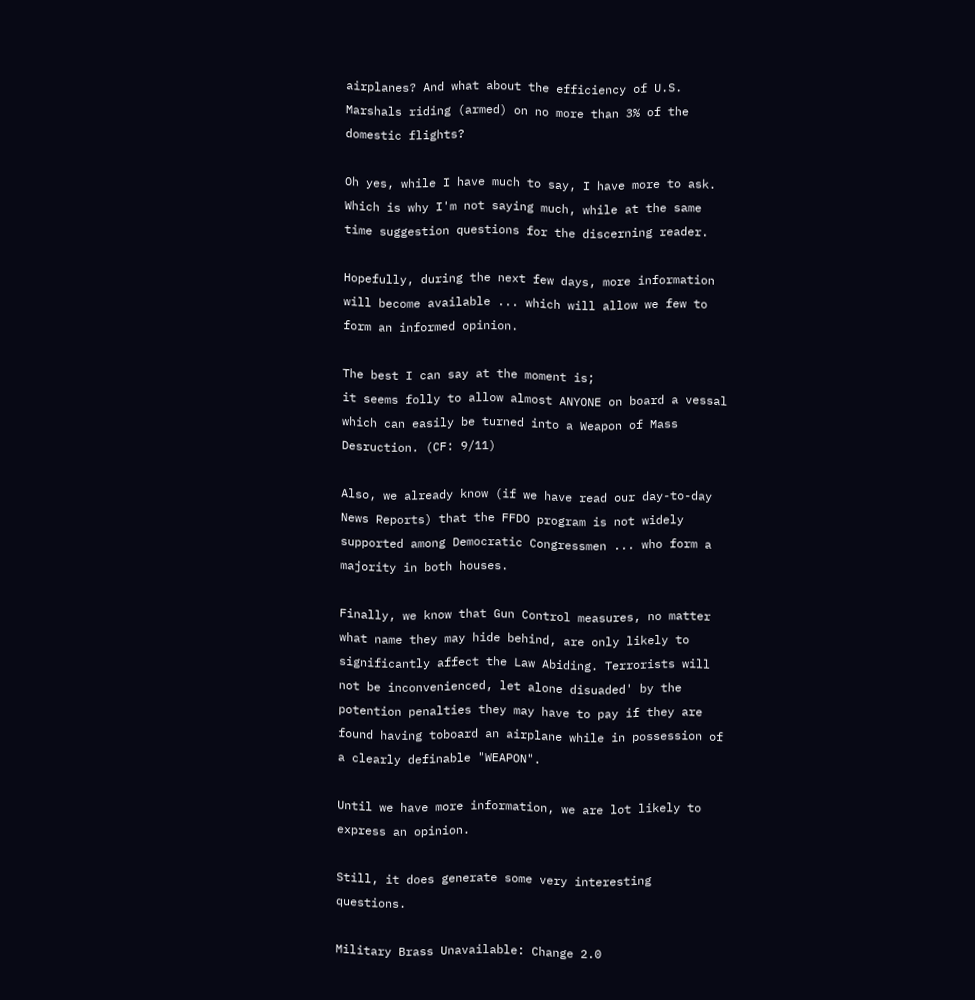airplanes? And what about the efficiency of U.S. Marshals riding (armed) on no more than 3% of the domestic flights?

Oh yes, while I have much to say, I have more to ask. Which is why I'm not saying much, while at the same time suggestion questions for the discerning reader.

Hopefully, during the next few days, more information will become available ... which will allow we few to form an informed opinion.

The best I can say at the moment is;
it seems folly to allow almost ANYONE on board a vessal which can easily be turned into a Weapon of Mass Desruction. (CF: 9/11)

Also, we already know (if we have read our day-to-day News Reports) that the FFDO program is not widely supported among Democratic Congressmen ... who form a majority in both houses.

Finally, we know that Gun Control measures, no matter what name they may hide behind, are only likely to significantly affect the Law Abiding. Terrorists will not be inconvenienced, let alone disuaded' by the potention penalties they may have to pay if they are found having toboard an airplane while in possession of a clearly definable "WEAPON".

Until we have more information, we are lot likely to express an opinion.

Still, it does generate some very interesting questions.

Military Brass Unavailable: Change 2.0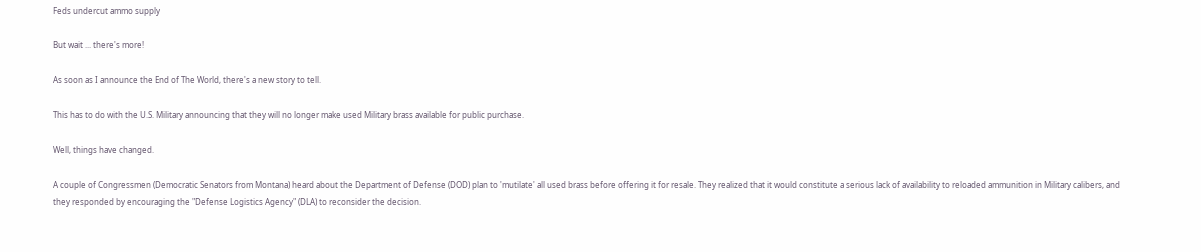Feds undercut ammo supply

But wait ... there's more!

As soon as I announce the End of The World, there's a new story to tell.

This has to do with the U.S. Military announcing that they will no longer make used Military brass available for public purchase.

Well, things have changed.

A couple of Congressmen (Democratic Senators from Montana) heard about the Department of Defense (DOD) plan to 'mutilate' all used brass before offering it for resale. They realized that it would constitute a serious lack of availability to reloaded ammunition in Military calibers, and they responded by encouraging the "Defense Logistics Agency" (DLA) to reconsider the decision.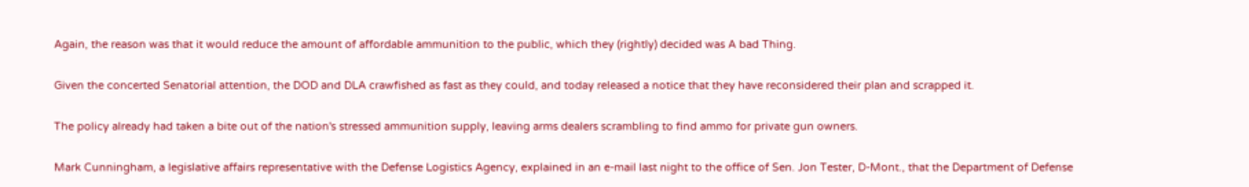Again, the reason was that it would reduce the amount of affordable ammunition to the public, which they (rightly) decided was A bad Thing.

Given the concerted Senatorial attention, the DOD and DLA crawfished as fast as they could, and today released a notice that they have reconsidered their plan and scrapped it.

The policy already had taken a bite out of the nation's stressed ammunition supply, leaving arms dealers scrambling to find ammo for private gun owners.

Mark Cunningham, a legislative affairs representative with the Defense Logistics Agency, explained in an e-mail last night to the office of Sen. Jon Tester, D-Mont., that the Department of Defense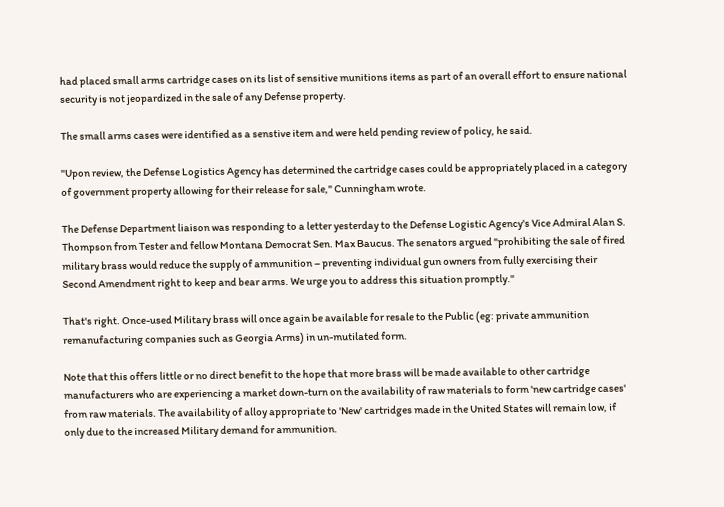had placed small arms cartridge cases on its list of sensitive munitions items as part of an overall effort to ensure national security is not jeopardized in the sale of any Defense property.

The small arms cases were identified as a senstive item and were held pending review of policy, he said.

"Upon review, the Defense Logistics Agency has determined the cartridge cases could be appropriately placed in a category of government property allowing for their release for sale," Cunningham wrote.

The Defense Department liaison was responding to a letter yesterday to the Defense Logistic Agency's Vice Admiral Alan S. Thompson from Tester and fellow Montana Democrat Sen. Max Baucus. The senators argued "prohibiting the sale of fired military brass would reduce the supply of ammunition – preventing individual gun owners from fully exercising their Second Amendment right to keep and bear arms. We urge you to address this situation promptly."

That's right. Once-used Military brass will once again be available for resale to the Public (eg: private ammunition remanufacturing companies such as Georgia Arms) in un-mutilated form.

Note that this offers little or no direct benefit to the hope that more brass will be made available to other cartridge manufacturers who are experiencing a market down-turn on the availability of raw materials to form 'new cartridge cases' from raw materials. The availability of alloy appropriate to 'New' cartridges made in the United States will remain low, if only due to the increased Military demand for ammunition.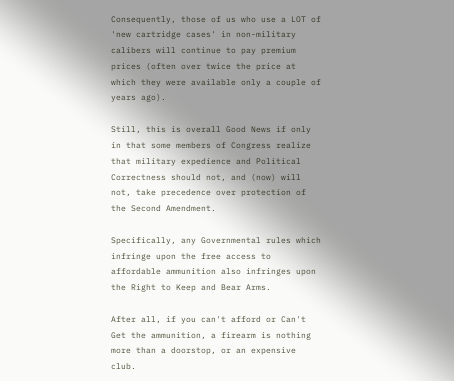Consequently, those of us who use a LOT of 'new cartridge cases' in non-military calibers will continue to pay premium prices (often over twice the price at which they were available only a couple of years ago).

Still, this is overall Good News if only in that some members of Congress realize that military expedience and Political Correctness should not, and (now) will not, take precedence over protection of the Second Amendment.

Specifically, any Governmental rules which infringe upon the free access to affordable ammunition also infringes upon the Right to Keep and Bear Arms.

After all, if you can't afford or Can't Get the ammunition, a firearm is nothing more than a doorstop, or an expensive club.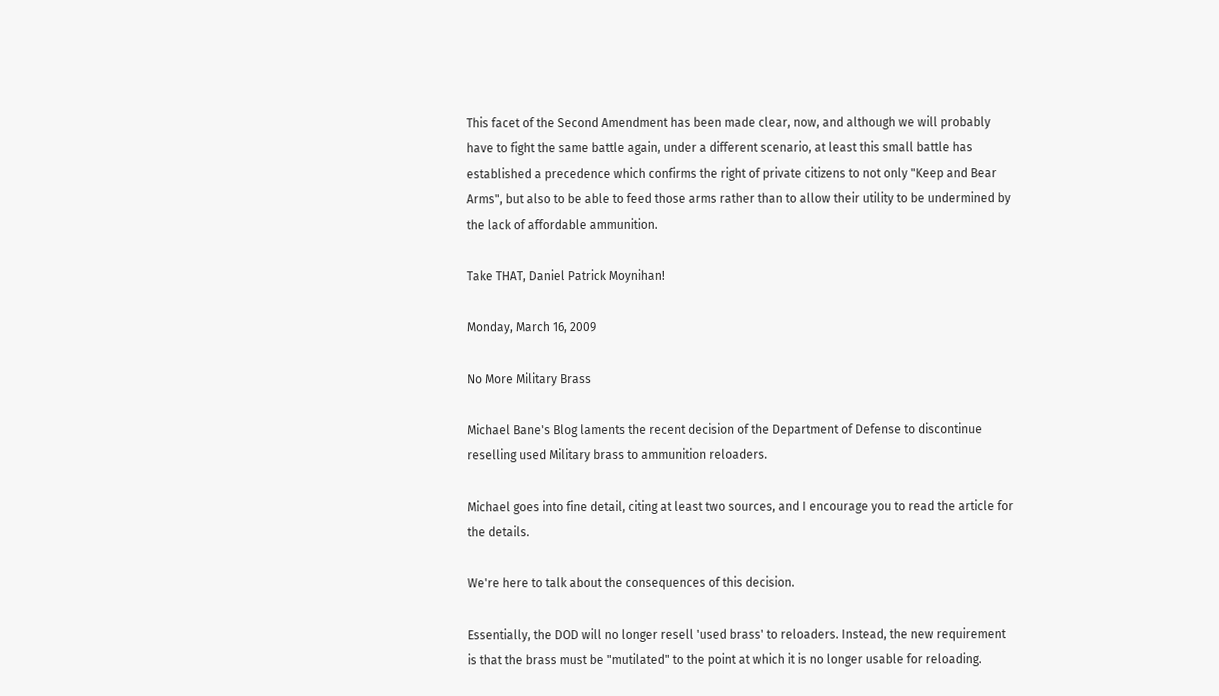This facet of the Second Amendment has been made clear, now, and although we will probably have to fight the same battle again, under a different scenario, at least this small battle has established a precedence which confirms the right of private citizens to not only "Keep and Bear Arms", but also to be able to feed those arms rather than to allow their utility to be undermined by the lack of affordable ammunition.

Take THAT, Daniel Patrick Moynihan!

Monday, March 16, 2009

No More Military Brass

Michael Bane's Blog laments the recent decision of the Department of Defense to discontinue reselling used Military brass to ammunition reloaders.

Michael goes into fine detail, citing at least two sources, and I encourage you to read the article for the details.

We're here to talk about the consequences of this decision.

Essentially, the DOD will no longer resell 'used brass' to reloaders. Instead, the new requirement is that the brass must be "mutilated" to the point at which it is no longer usable for reloading.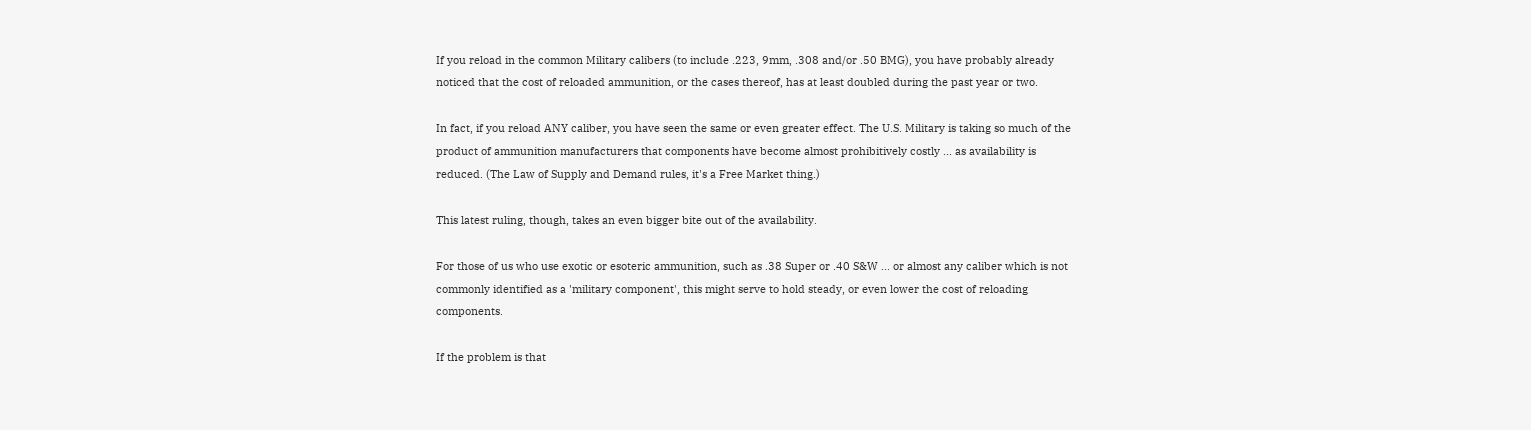If you reload in the common Military calibers (to include .223, 9mm, .308 and/or .50 BMG), you have probably already noticed that the cost of reloaded ammunition, or the cases thereof, has at least doubled during the past year or two.

In fact, if you reload ANY caliber, you have seen the same or even greater effect. The U.S. Military is taking so much of the product of ammunition manufacturers that components have become almost prohibitively costly ... as availability is reduced. (The Law of Supply and Demand rules, it's a Free Market thing.)

This latest ruling, though, takes an even bigger bite out of the availability.

For those of us who use exotic or esoteric ammunition, such as .38 Super or .40 S&W ... or almost any caliber which is not commonly identified as a 'military component', this might serve to hold steady, or even lower the cost of reloading components.

If the problem is that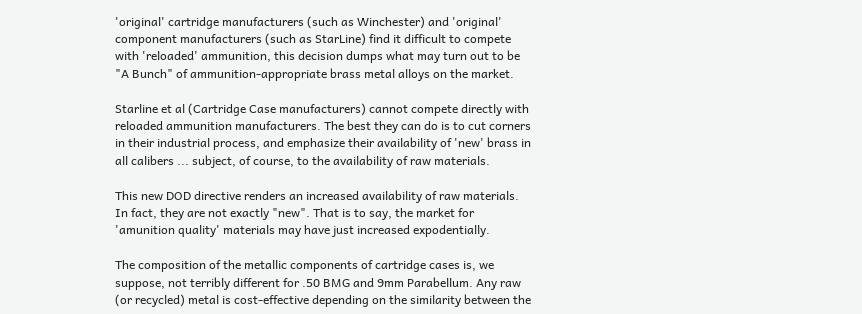'original' cartridge manufacturers (such as Winchester) and 'original' component manufacturers (such as StarLine) find it difficult to compete with 'reloaded' ammunition, this decision dumps what may turn out to be "A Bunch" of ammunition-appropriate brass metal alloys on the market.

Starline et al (Cartridge Case manufacturers) cannot compete directly with reloaded ammunition manufacturers. The best they can do is to cut corners in their industrial process, and emphasize their availability of 'new' brass in all calibers ... subject, of course, to the availability of raw materials.

This new DOD directive renders an increased availability of raw materials. In fact, they are not exactly "new". That is to say, the market for 'amunition quality' materials may have just increased expodentially.

The composition of the metallic components of cartridge cases is, we suppose, not terribly different for .50 BMG and 9mm Parabellum. Any raw (or recycled) metal is cost-effective depending on the similarity between the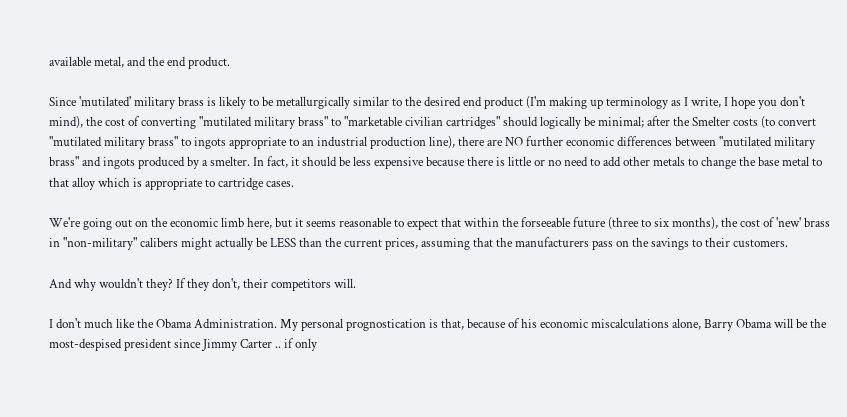available metal, and the end product.

Since 'mutilated' military brass is likely to be metallurgically similar to the desired end product (I'm making up terminology as I write, I hope you don't mind), the cost of converting "mutilated military brass" to "marketable civilian cartridges" should logically be minimal; after the Smelter costs (to convert "mutilated military brass" to ingots appropriate to an industrial production line), there are NO further economic differences between "mutilated military brass" and ingots produced by a smelter. In fact, it should be less expensive because there is little or no need to add other metals to change the base metal to that alloy which is appropriate to cartridge cases.

We're going out on the economic limb here, but it seems reasonable to expect that within the forseeable future (three to six months), the cost of 'new' brass in "non-military" calibers might actually be LESS than the current prices, assuming that the manufacturers pass on the savings to their customers.

And why wouldn't they? If they don't, their competitors will.

I don't much like the Obama Administration. My personal prognostication is that, because of his economic miscalculations alone, Barry Obama will be the most-despised president since Jimmy Carter .. if only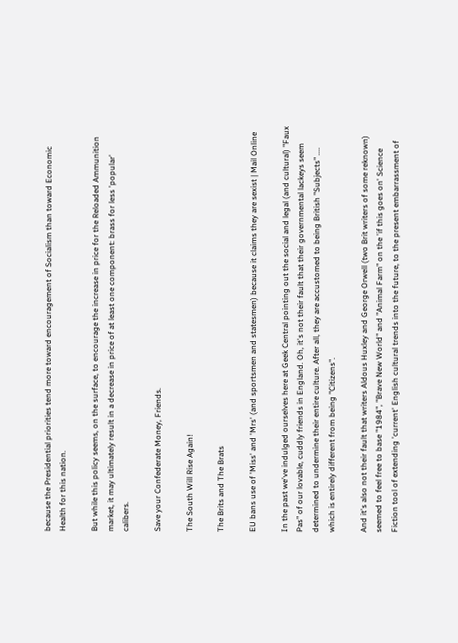because the Presidential priorities tend more toward encouragement of Socialism than toward Economic Health for this nation.

But while this policy seems, on the surface, to encourage the increase in price for the Reloaded Ammunition market, it may ultimately result in a decrease in price of at least one component: brass for less 'popular' calibers.

Save your Confederate Money, Friends.

The South Will Rise Again!

The Brits and The Brats

EU bans use of 'Miss' and 'Mrs' (and sportsmen and statesmen) because it claims they are sexist | Mail Online

In the past we've indulged ourselves here at Geek Central pointing out the social and legal (and cultural) "Faux Pas" of our lovable, cuddly friends in England. Oh, it's not their fault that their governmental lackeys seem determined to undermine their entire culture. After all, they are accustomed to being British "Subjects" .... which is entirely different from being "Citizens".

And it's also not their fault that writers Aldous Huxley and George Orwell (two Brit writers of some reknown) seemed to feel free to base "1984", "Brave New World" and "Animal Farm" on the 'if this goes on' Science Fiction tool of extending 'current' English cultural trends into the future, to the present embarrassment of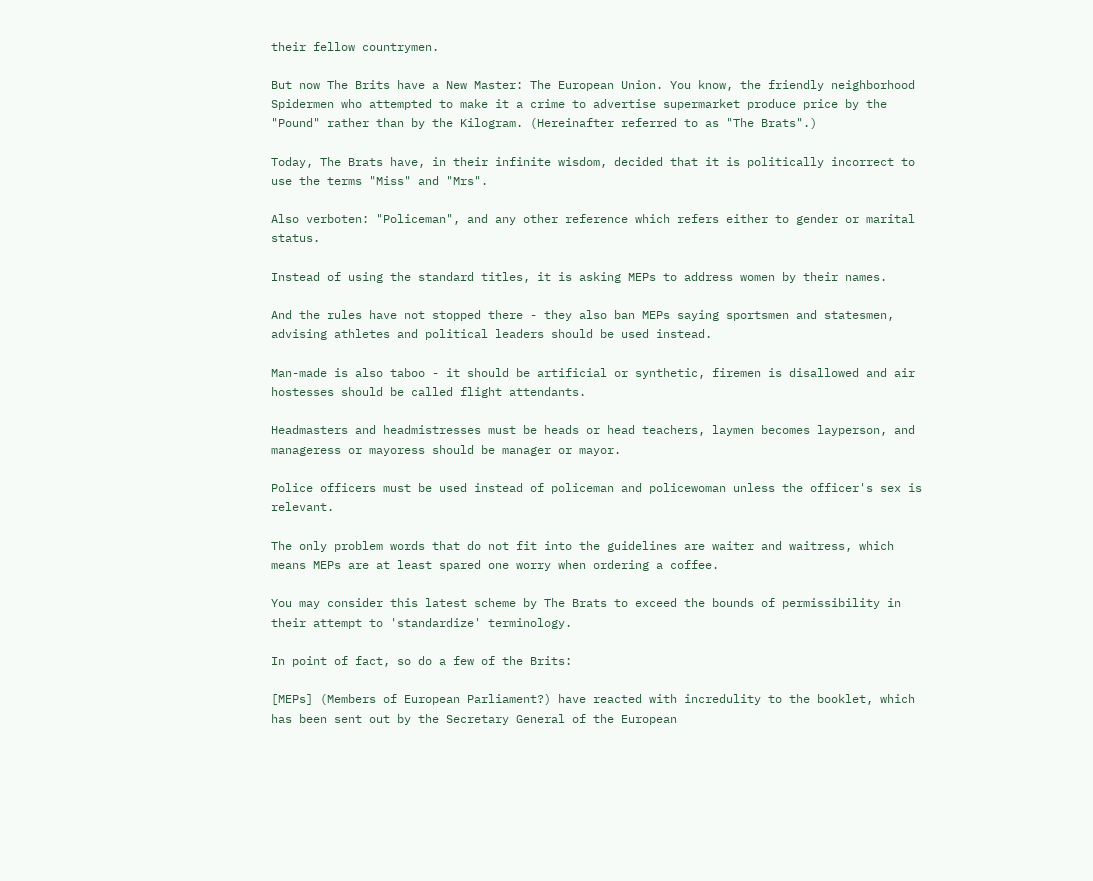their fellow countrymen.

But now The Brits have a New Master: The European Union. You know, the friendly neighborhood Spidermen who attempted to make it a crime to advertise supermarket produce price by the "Pound" rather than by the Kilogram. (Hereinafter referred to as "The Brats".)

Today, The Brats have, in their infinite wisdom, decided that it is politically incorrect to use the terms "Miss" and "Mrs".

Also verboten: "Policeman", and any other reference which refers either to gender or marital status.

Instead of using the standard titles, it is asking MEPs to address women by their names.

And the rules have not stopped there - they also ban MEPs saying sportsmen and statesmen, advising athletes and political leaders should be used instead.

Man-made is also taboo - it should be artificial or synthetic, firemen is disallowed and air hostesses should be called flight attendants.

Headmasters and headmistresses must be heads or head teachers, laymen becomes layperson, and manageress or mayoress should be manager or mayor.

Police officers must be used instead of policeman and policewoman unless the officer's sex is relevant.

The only problem words that do not fit into the guidelines are waiter and waitress, which means MEPs are at least spared one worry when ordering a coffee.

You may consider this latest scheme by The Brats to exceed the bounds of permissibility in their attempt to 'standardize' terminology.

In point of fact, so do a few of the Brits:

[MEPs] (Members of European Parliament?) have reacted with incredulity to the booklet, which has been sent out by the Secretary General of the European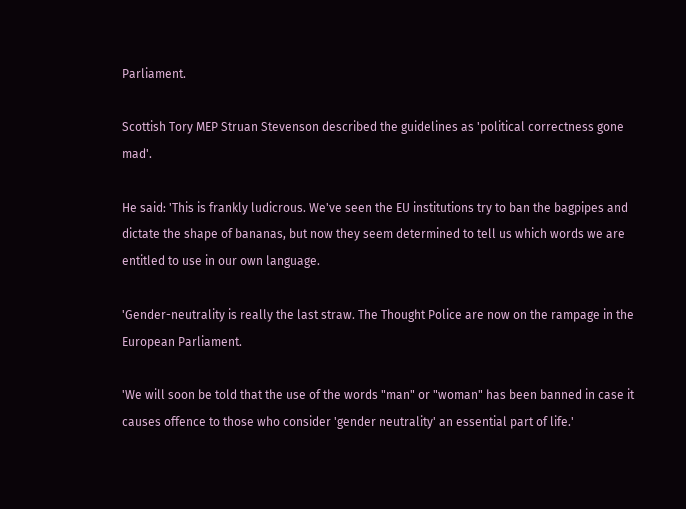Parliament.

Scottish Tory MEP Struan Stevenson described the guidelines as 'political correctness gone mad'.

He said: 'This is frankly ludicrous. We've seen the EU institutions try to ban the bagpipes and dictate the shape of bananas, but now they seem determined to tell us which words we are entitled to use in our own language.

'Gender-neutrality is really the last straw. The Thought Police are now on the rampage in the European Parliament.

'We will soon be told that the use of the words "man" or "woman" has been banned in case it causes offence to those who consider 'gender neutrality' an essential part of life.'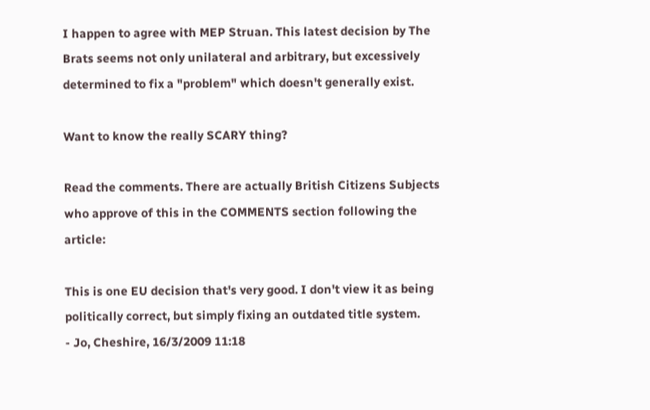I happen to agree with MEP Struan. This latest decision by The Brats seems not only unilateral and arbitrary, but excessively determined to fix a "problem" which doesn't generally exist.

Want to know the really SCARY thing?

Read the comments. There are actually British Citizens Subjects who approve of this in the COMMENTS section following the article:

This is one EU decision that's very good. I don't view it as being politically correct, but simply fixing an outdated title system.
- Jo, Cheshire, 16/3/2009 11:18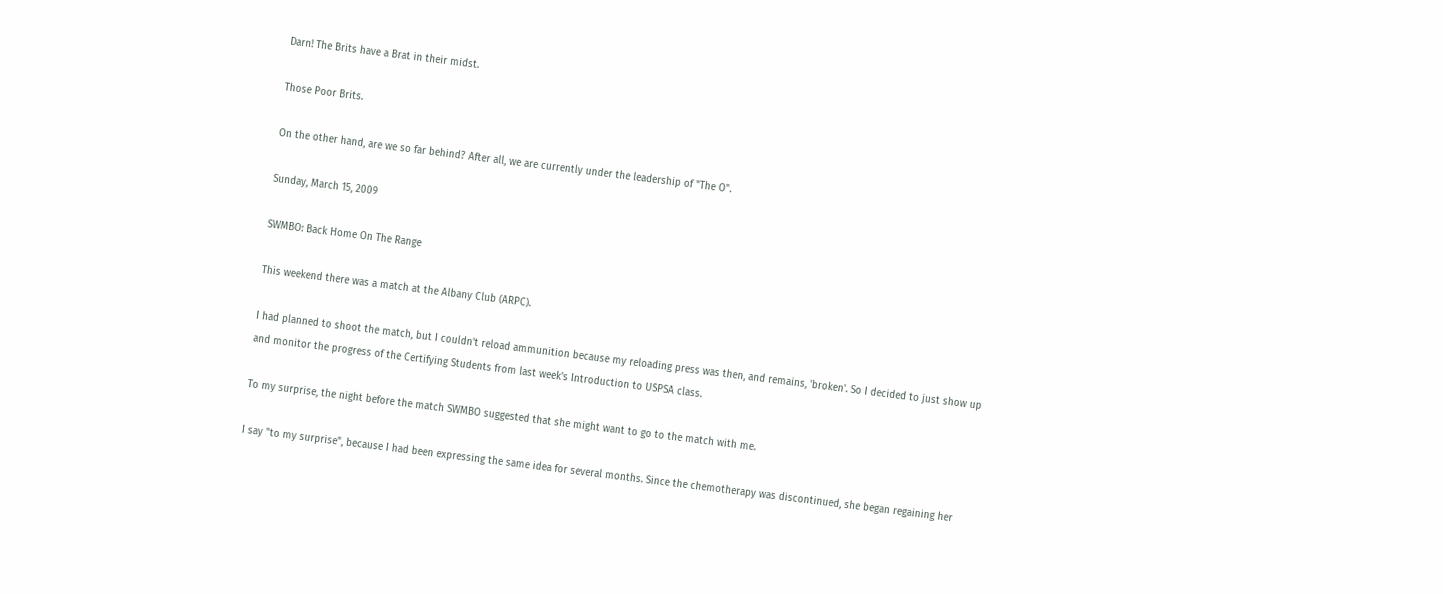Darn! The Brits have a Brat in their midst.

Those Poor Brits.

On the other hand, are we so far behind? After all, we are currently under the leadership of "The O".

Sunday, March 15, 2009

SWMBO: Back Home On The Range

This weekend there was a match at the Albany Club (ARPC).

I had planned to shoot the match, but I couldn't reload ammunition because my reloading press was then, and remains, 'broken'. So I decided to just show up and monitor the progress of the Certifying Students from last week's Introduction to USPSA class.

To my surprise, the night before the match SWMBO suggested that she might want to go to the match with me.

I say "to my surprise", because I had been expressing the same idea for several months. Since the chemotherapy was discontinued, she began regaining her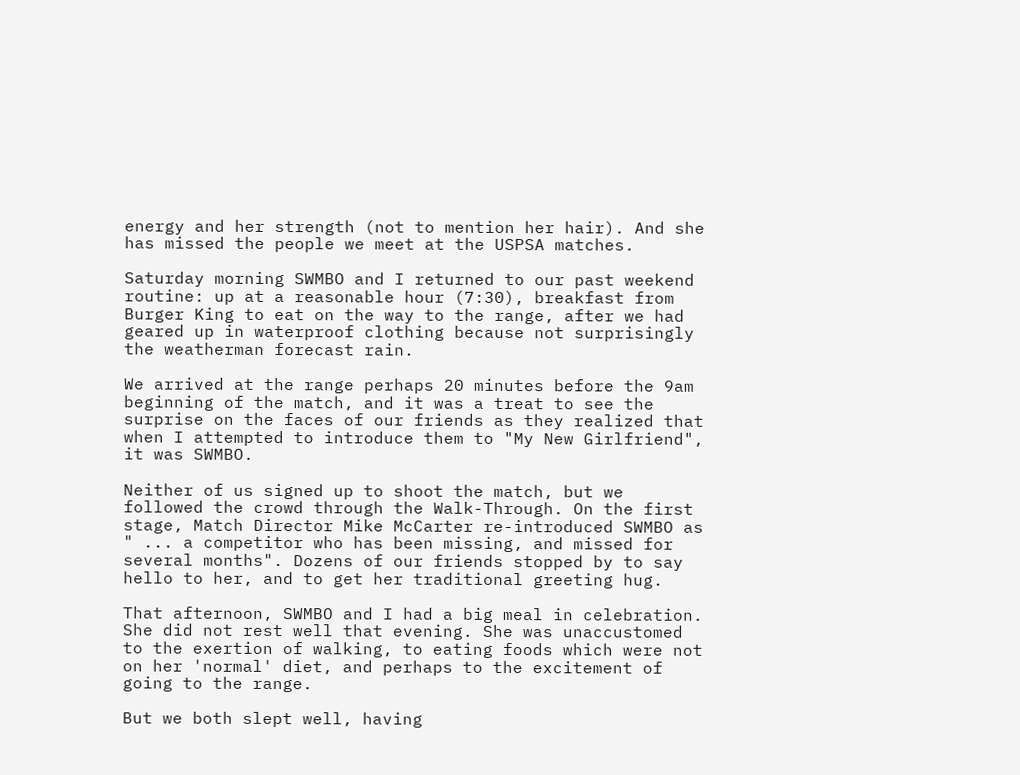energy and her strength (not to mention her hair). And she has missed the people we meet at the USPSA matches.

Saturday morning SWMBO and I returned to our past weekend routine: up at a reasonable hour (7:30), breakfast from Burger King to eat on the way to the range, after we had geared up in waterproof clothing because not surprisingly the weatherman forecast rain.

We arrived at the range perhaps 20 minutes before the 9am beginning of the match, and it was a treat to see the surprise on the faces of our friends as they realized that when I attempted to introduce them to "My New Girlfriend", it was SWMBO.

Neither of us signed up to shoot the match, but we followed the crowd through the Walk-Through. On the first stage, Match Director Mike McCarter re-introduced SWMBO as " ... a competitor who has been missing, and missed for several months". Dozens of our friends stopped by to say hello to her, and to get her traditional greeting hug.

That afternoon, SWMBO and I had a big meal in celebration. She did not rest well that evening. She was unaccustomed to the exertion of walking, to eating foods which were not on her 'normal' diet, and perhaps to the excitement of going to the range.

But we both slept well, having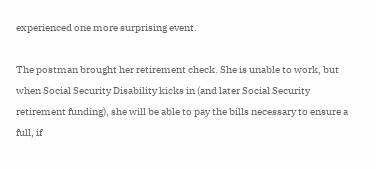experienced one more surprising event.

The postman brought her retirement check. She is unable to work, but when Social Security Disability kicks in (and later Social Security retirement funding), she will be able to pay the bills necessary to ensure a full, if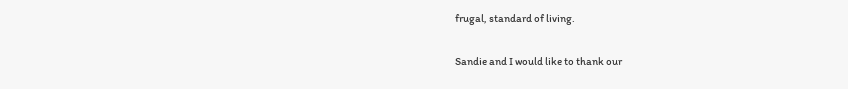frugal, standard of living.

Sandie and I would like to thank our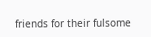friends for their fulsome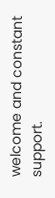welcome and constant support.